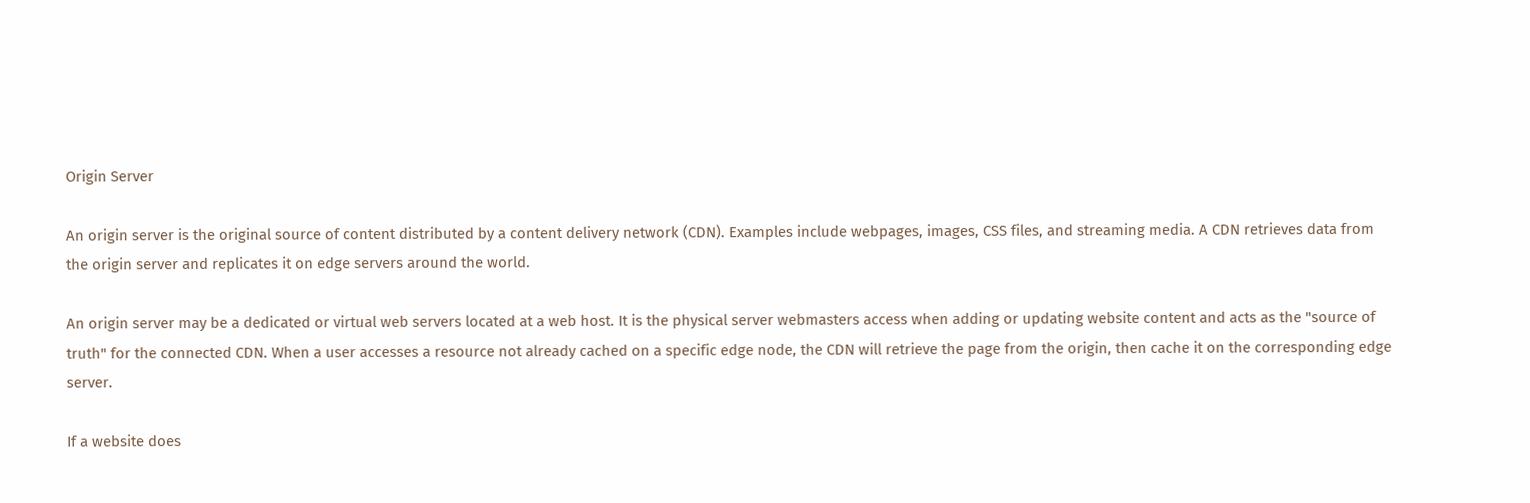Origin Server

An origin server is the original source of content distributed by a content delivery network (CDN). Examples include webpages, images, CSS files, and streaming media. A CDN retrieves data from the origin server and replicates it on edge servers around the world.

An origin server may be a dedicated or virtual web servers located at a web host. It is the physical server webmasters access when adding or updating website content and acts as the "source of truth" for the connected CDN. When a user accesses a resource not already cached on a specific edge node, the CDN will retrieve the page from the origin, then cache it on the corresponding edge server.

If a website does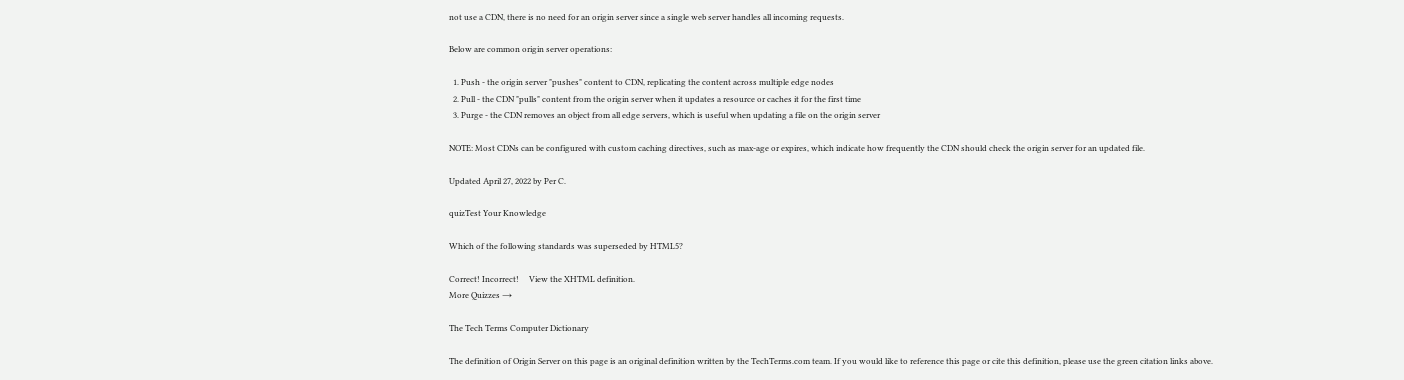not use a CDN, there is no need for an origin server since a single web server handles all incoming requests.

Below are common origin server operations:

  1. Push - the origin server "pushes" content to CDN, replicating the content across multiple edge nodes
  2. Pull - the CDN "pulls" content from the origin server when it updates a resource or caches it for the first time
  3. Purge - the CDN removes an object from all edge servers, which is useful when updating a file on the origin server

NOTE: Most CDNs can be configured with custom caching directives, such as max-age or expires, which indicate how frequently the CDN should check the origin server for an updated file.

Updated April 27, 2022 by Per C.

quizTest Your Knowledge

Which of the following standards was superseded by HTML5?

Correct! Incorrect!     View the XHTML definition.
More Quizzes →

The Tech Terms Computer Dictionary

The definition of Origin Server on this page is an original definition written by the TechTerms.com team. If you would like to reference this page or cite this definition, please use the green citation links above.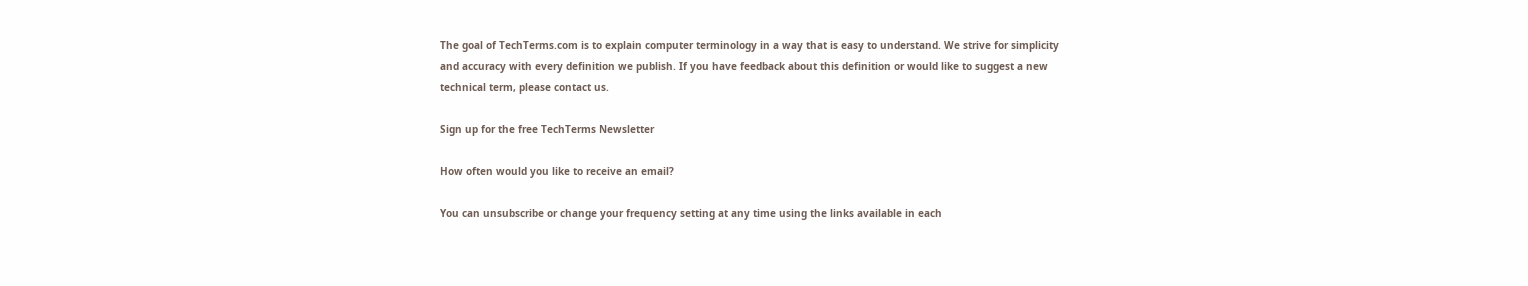The goal of TechTerms.com is to explain computer terminology in a way that is easy to understand. We strive for simplicity and accuracy with every definition we publish. If you have feedback about this definition or would like to suggest a new technical term, please contact us.

Sign up for the free TechTerms Newsletter

How often would you like to receive an email?

You can unsubscribe or change your frequency setting at any time using the links available in each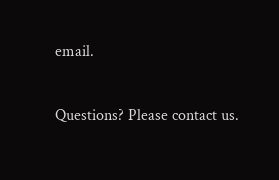email.

Questions? Please contact us.